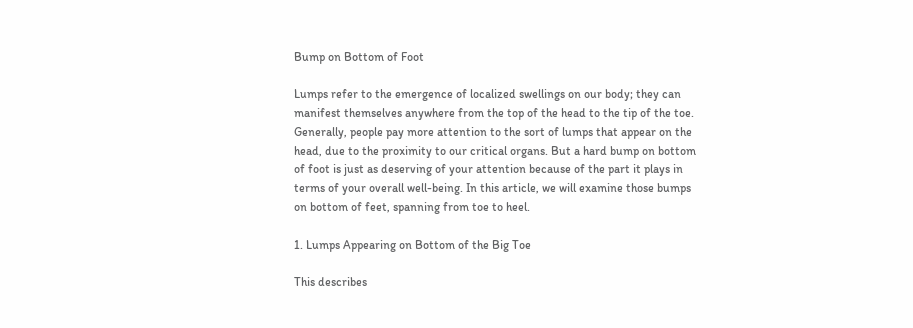Bump on Bottom of Foot

Lumps refer to the emergence of localized swellings on our body; they can manifest themselves anywhere from the top of the head to the tip of the toe. Generally, people pay more attention to the sort of lumps that appear on the head, due to the proximity to our critical organs. But a hard bump on bottom of foot is just as deserving of your attention because of the part it plays in terms of your overall well-being. In this article, we will examine those bumps on bottom of feet, spanning from toe to heel.

1. Lumps Appearing on Bottom of the Big Toe

This describes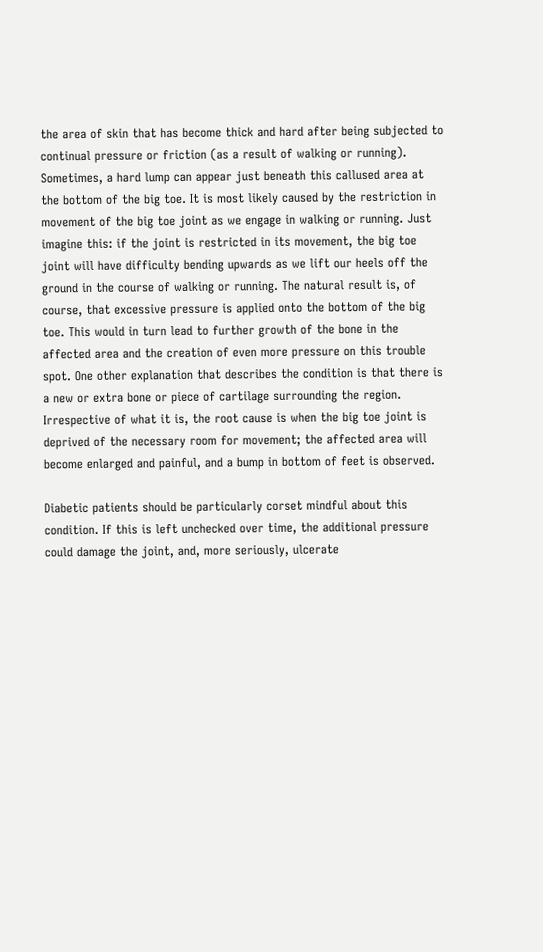the area of skin that has become thick and hard after being subjected to continual pressure or friction (as a result of walking or running). Sometimes, a hard lump can appear just beneath this callused area at the bottom of the big toe. It is most likely caused by the restriction in movement of the big toe joint as we engage in walking or running. Just imagine this: if the joint is restricted in its movement, the big toe joint will have difficulty bending upwards as we lift our heels off the ground in the course of walking or running. The natural result is, of course, that excessive pressure is applied onto the bottom of the big toe. This would in turn lead to further growth of the bone in the affected area and the creation of even more pressure on this trouble spot. One other explanation that describes the condition is that there is a new or extra bone or piece of cartilage surrounding the region. Irrespective of what it is, the root cause is when the big toe joint is deprived of the necessary room for movement; the affected area will become enlarged and painful, and a bump in bottom of feet is observed.

Diabetic patients should be particularly corset mindful about this condition. If this is left unchecked over time, the additional pressure could damage the joint, and, more seriously, ulcerate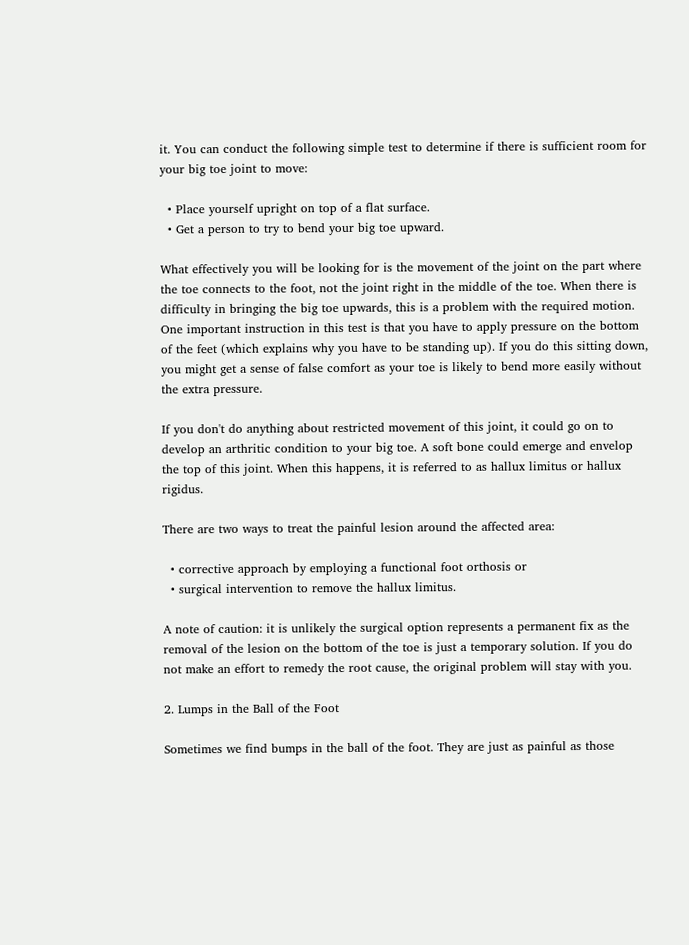it. You can conduct the following simple test to determine if there is sufficient room for your big toe joint to move:

  • Place yourself upright on top of a flat surface.
  • Get a person to try to bend your big toe upward.

What effectively you will be looking for is the movement of the joint on the part where the toe connects to the foot, not the joint right in the middle of the toe. When there is difficulty in bringing the big toe upwards, this is a problem with the required motion. One important instruction in this test is that you have to apply pressure on the bottom of the feet (which explains why you have to be standing up). If you do this sitting down, you might get a sense of false comfort as your toe is likely to bend more easily without the extra pressure.

If you don't do anything about restricted movement of this joint, it could go on to develop an arthritic condition to your big toe. A soft bone could emerge and envelop the top of this joint. When this happens, it is referred to as hallux limitus or hallux rigidus.

There are two ways to treat the painful lesion around the affected area:

  • corrective approach by employing a functional foot orthosis or
  • surgical intervention to remove the hallux limitus.

A note of caution: it is unlikely the surgical option represents a permanent fix as the removal of the lesion on the bottom of the toe is just a temporary solution. If you do not make an effort to remedy the root cause, the original problem will stay with you.

2. Lumps in the Ball of the Foot

Sometimes we find bumps in the ball of the foot. They are just as painful as those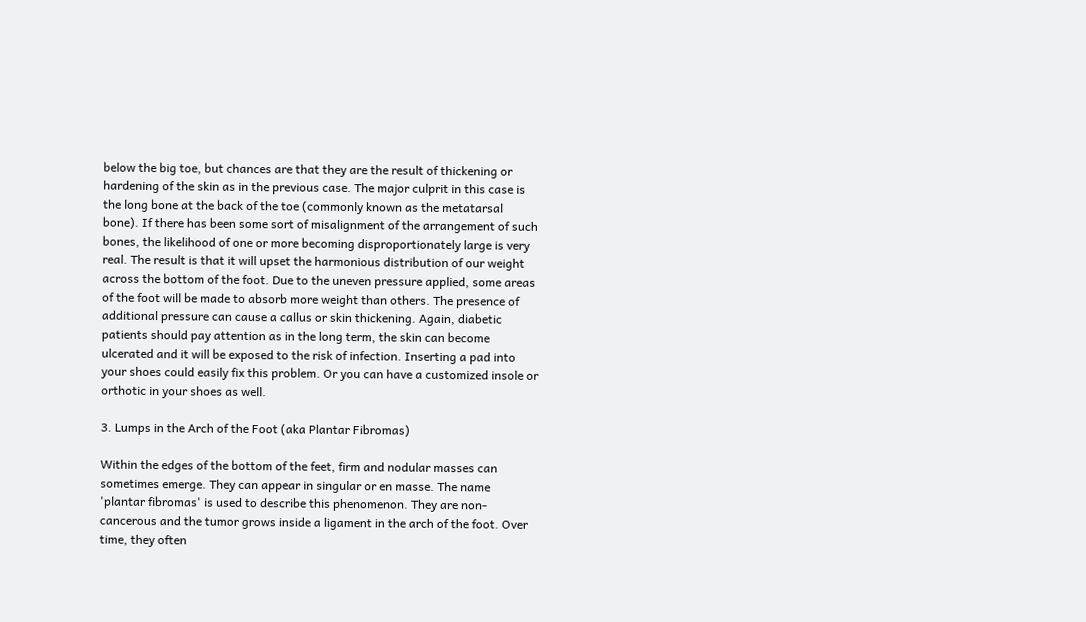below the big toe, but chances are that they are the result of thickening or hardening of the skin as in the previous case. The major culprit in this case is the long bone at the back of the toe (commonly known as the metatarsal bone). If there has been some sort of misalignment of the arrangement of such bones, the likelihood of one or more becoming disproportionately large is very real. The result is that it will upset the harmonious distribution of our weight across the bottom of the foot. Due to the uneven pressure applied, some areas of the foot will be made to absorb more weight than others. The presence of additional pressure can cause a callus or skin thickening. Again, diabetic patients should pay attention as in the long term, the skin can become ulcerated and it will be exposed to the risk of infection. Inserting a pad into your shoes could easily fix this problem. Or you can have a customized insole or orthotic in your shoes as well.

3. Lumps in the Arch of the Foot (aka Plantar Fibromas)

Within the edges of the bottom of the feet, firm and nodular masses can sometimes emerge. They can appear in singular or en masse. The name 'plantar fibromas' is used to describe this phenomenon. They are non-cancerous and the tumor grows inside a ligament in the arch of the foot. Over time, they often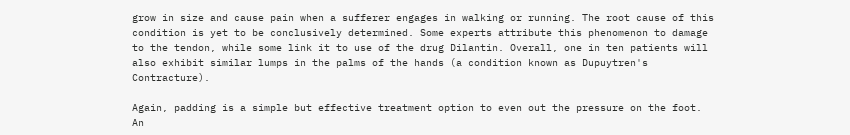grow in size and cause pain when a sufferer engages in walking or running. The root cause of this condition is yet to be conclusively determined. Some experts attribute this phenomenon to damage to the tendon, while some link it to use of the drug Dilantin. Overall, one in ten patients will also exhibit similar lumps in the palms of the hands (a condition known as Dupuytren's Contracture).

Again, padding is a simple but effective treatment option to even out the pressure on the foot. An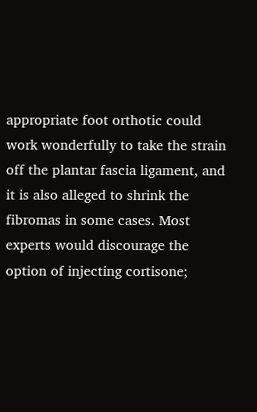appropriate foot orthotic could work wonderfully to take the strain off the plantar fascia ligament, and it is also alleged to shrink the fibromas in some cases. Most experts would discourage the option of injecting cortisone;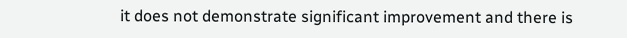it does not demonstrate significant improvement and there is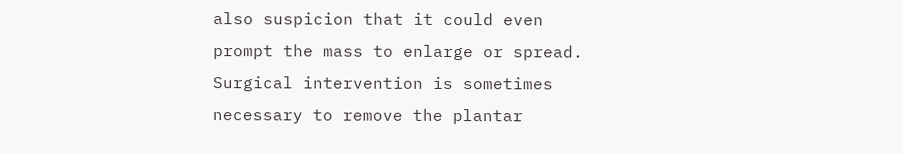also suspicion that it could even prompt the mass to enlarge or spread. Surgical intervention is sometimes necessary to remove the plantar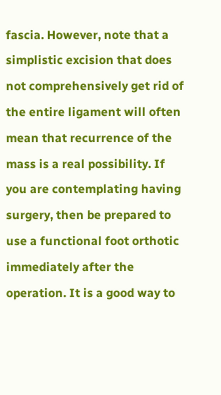fascia. However, note that a simplistic excision that does not comprehensively get rid of the entire ligament will often mean that recurrence of the mass is a real possibility. If you are contemplating having surgery, then be prepared to use a functional foot orthotic immediately after the operation. It is a good way to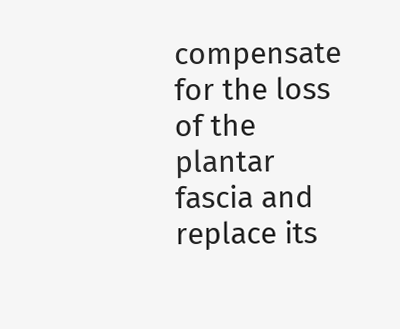compensate for the loss of the plantar fascia and replace its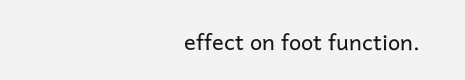effect on foot function.